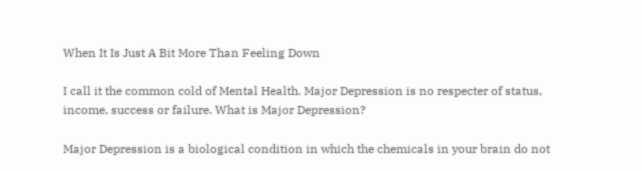When It Is Just A Bit More Than Feeling Down

I call it the common cold of Mental Health. Major Depression is no respecter of status, income, success or failure. What is Major Depression?

Major Depression is a biological condition in which the chemicals in your brain do not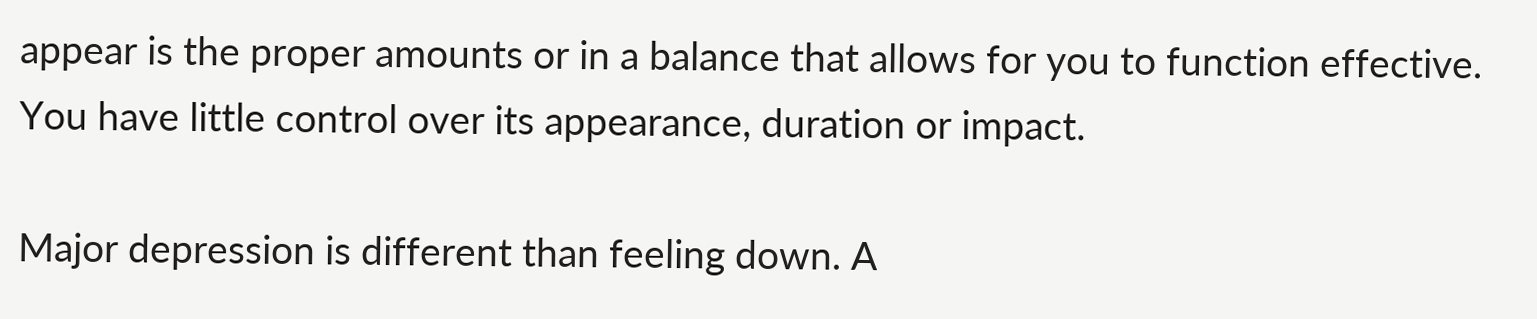appear is the proper amounts or in a balance that allows for you to function effective. You have little control over its appearance, duration or impact.

Major depression is different than feeling down. A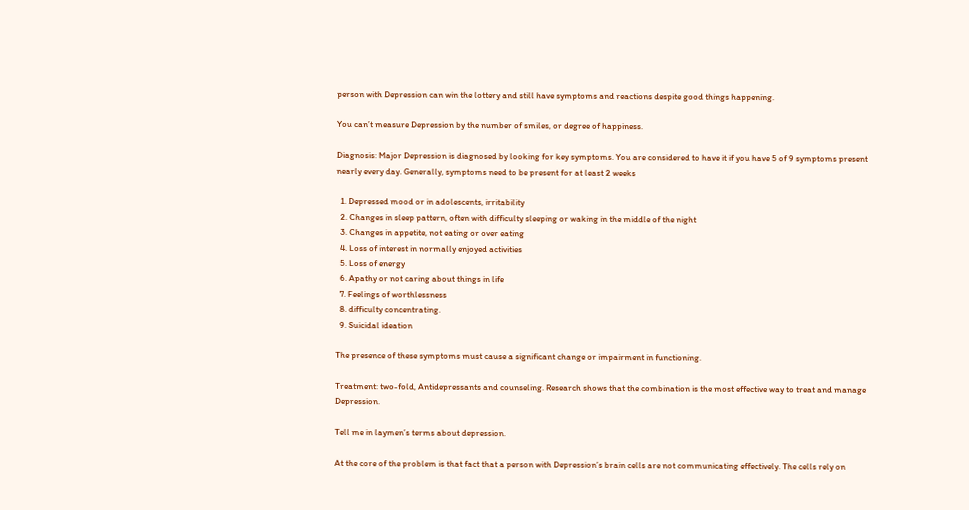person with Depression can win the lottery and still have symptoms and reactions despite good things happening.

You can’t measure Depression by the number of smiles, or degree of happiness.

Diagnosis: Major Depression is diagnosed by looking for key symptoms. You are considered to have it if you have 5 of 9 symptoms present nearly every day. Generally, symptoms need to be present for at least 2 weeks

  1. Depressed mood or in adolescents, irritability
  2. Changes in sleep pattern, often with difficulty sleeping or waking in the middle of the night
  3. Changes in appetite, not eating or over eating
  4. Loss of interest in normally enjoyed activities
  5. Loss of energy
  6. Apathy or not caring about things in life
  7. Feelings of worthlessness
  8. difficulty concentrating.
  9. Suicidal ideation

The presence of these symptoms must cause a significant change or impairment in functioning.

Treatment: two-fold, Antidepressants and counseling. Research shows that the combination is the most effective way to treat and manage Depression.

Tell me in laymen’s terms about depression.

At the core of the problem is that fact that a person with Depression’s brain cells are not communicating effectively. The cells rely on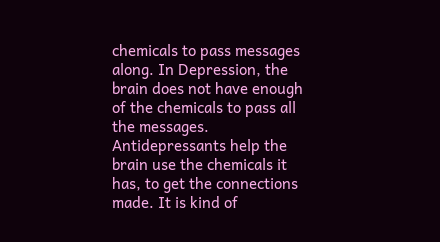chemicals to pass messages along. In Depression, the brain does not have enough of the chemicals to pass all the messages. Antidepressants help the brain use the chemicals it has, to get the connections made. It is kind of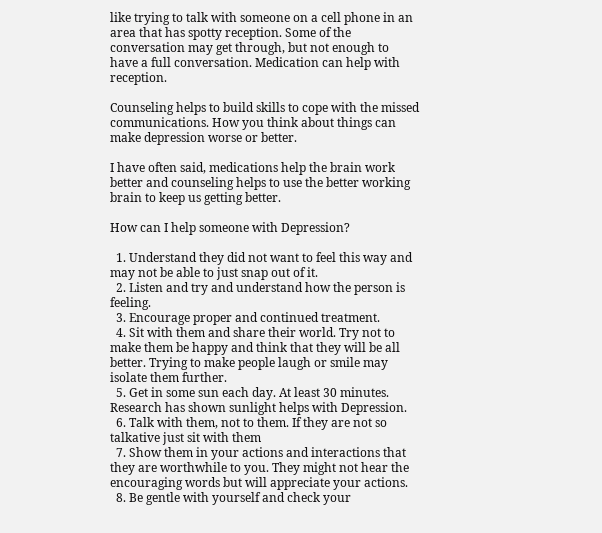like trying to talk with someone on a cell phone in an area that has spotty reception. Some of the conversation may get through, but not enough to have a full conversation. Medication can help with reception.

Counseling helps to build skills to cope with the missed communications. How you think about things can make depression worse or better.

I have often said, medications help the brain work better and counseling helps to use the better working brain to keep us getting better.

How can I help someone with Depression?

  1. Understand they did not want to feel this way and may not be able to just snap out of it.
  2. Listen and try and understand how the person is feeling.
  3. Encourage proper and continued treatment.
  4. Sit with them and share their world. Try not to make them be happy and think that they will be all better. Trying to make people laugh or smile may isolate them further.
  5. Get in some sun each day. At least 30 minutes. Research has shown sunlight helps with Depression.
  6. Talk with them, not to them. If they are not so talkative just sit with them
  7. Show them in your actions and interactions that they are worthwhile to you. They might not hear the encouraging words but will appreciate your actions.
  8. Be gentle with yourself and check your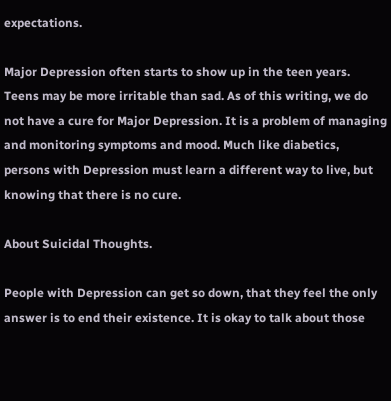expectations.

Major Depression often starts to show up in the teen years. Teens may be more irritable than sad. As of this writing, we do not have a cure for Major Depression. It is a problem of managing and monitoring symptoms and mood. Much like diabetics, persons with Depression must learn a different way to live, but knowing that there is no cure.

About Suicidal Thoughts.

People with Depression can get so down, that they feel the only answer is to end their existence. It is okay to talk about those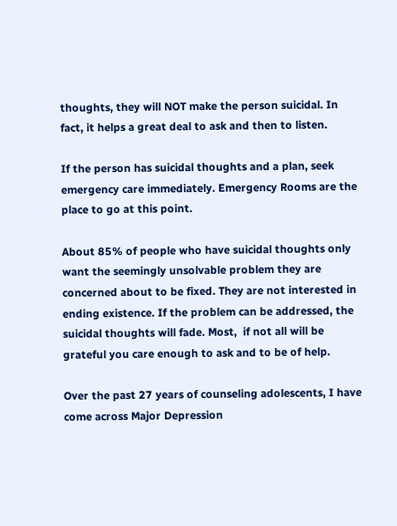thoughts, they will NOT make the person suicidal. In fact, it helps a great deal to ask and then to listen.

If the person has suicidal thoughts and a plan, seek emergency care immediately. Emergency Rooms are the place to go at this point.

About 85% of people who have suicidal thoughts only want the seemingly unsolvable problem they are concerned about to be fixed. They are not interested in ending existence. If the problem can be addressed, the suicidal thoughts will fade. Most,  if not all will be grateful you care enough to ask and to be of help.

Over the past 27 years of counseling adolescents, I have come across Major Depression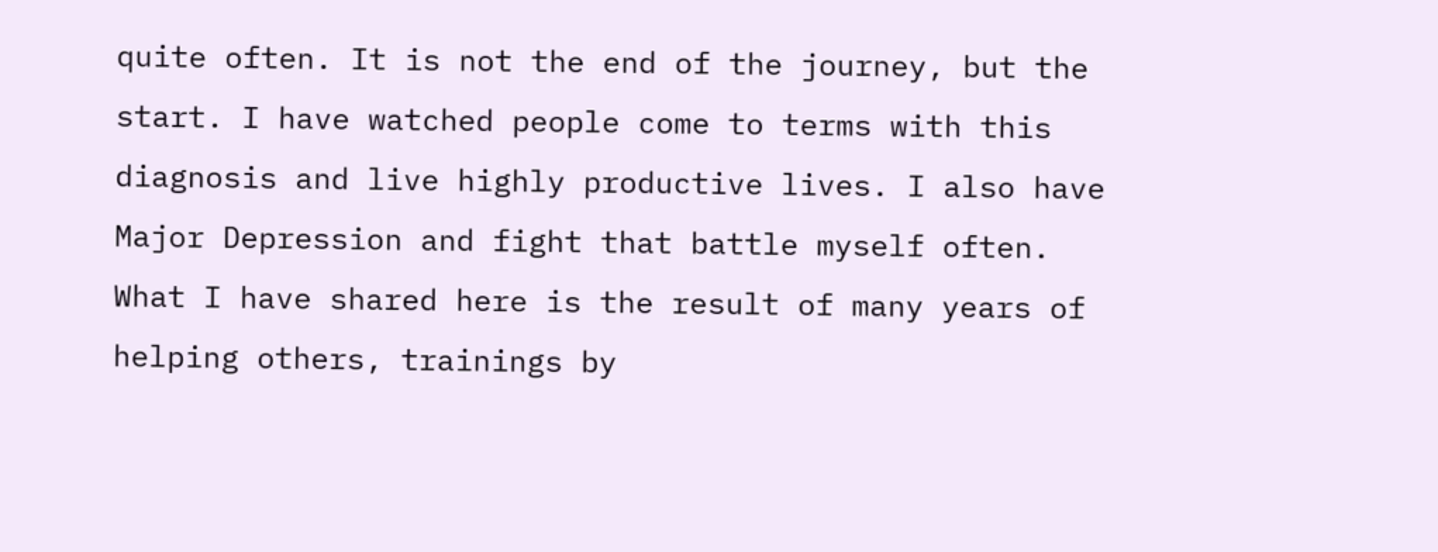quite often. It is not the end of the journey, but the start. I have watched people come to terms with this diagnosis and live highly productive lives. I also have Major Depression and fight that battle myself often. What I have shared here is the result of many years of helping others, trainings by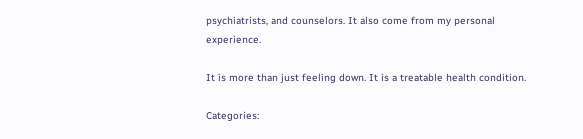psychiatrists, and counselors. It also come from my personal experience.

It is more than just feeling down. It is a treatable health condition.

Categories: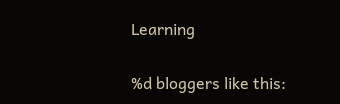Learning

%d bloggers like this: